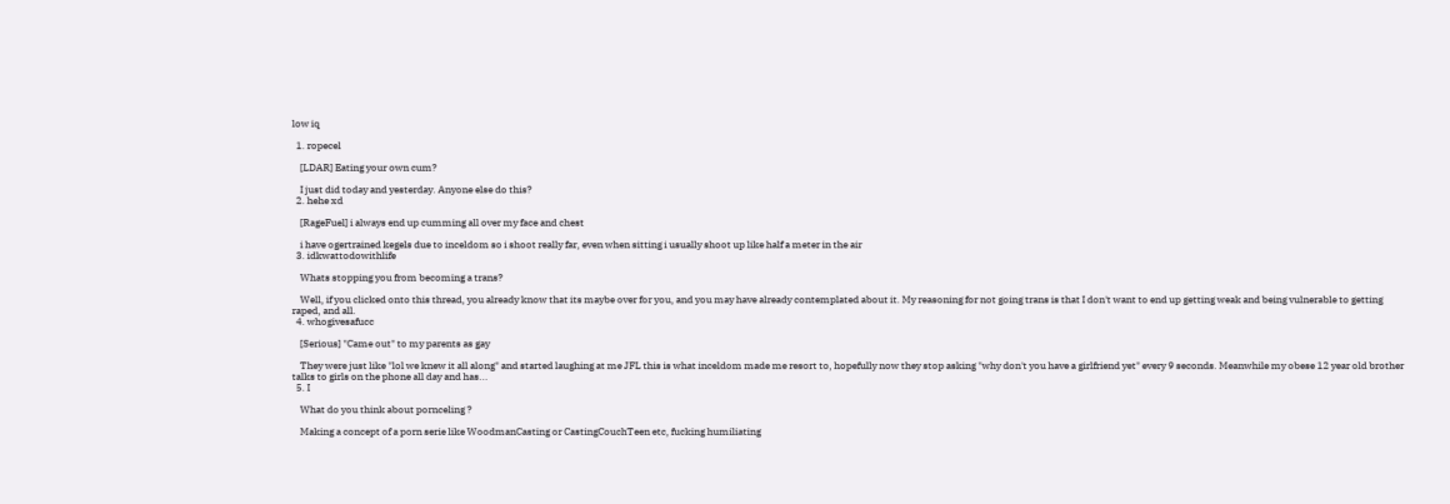low iq

  1. ropecel

    [LDAR] Eating your own cum?

    I just did today and yesterday. Anyone else do this?
  2. hehe xd

    [RageFuel] i always end up cumming all over my face and chest

    i have ogertrained kegels due to inceldom so i shoot really far, even when sitting i usually shoot up like half a meter in the air
  3. idkwattodowithlife

    Whats stopping you from becoming a trans?

    Well, if you clicked onto this thread, you already know that its maybe over for you, and you may have already contemplated about it. My reasoning for not going trans is that I don't want to end up getting weak and being vulnerable to getting raped, and all.
  4. whogivesafucc

    [Serious] "Came out" to my parents as gay

    They were just like "lol we knew it all along" and started laughing at me JFL this is what inceldom made me resort to, hopefully now they stop asking "why don't you have a girlfriend yet" every 9 seconds. Meanwhile my obese 12 year old brother talks to girls on the phone all day and has...
  5. I

    What do you think about pornceling ?

    Making a concept of a porn serie like WoodmanCasting or CastingCouchTeen etc, fucking humiliating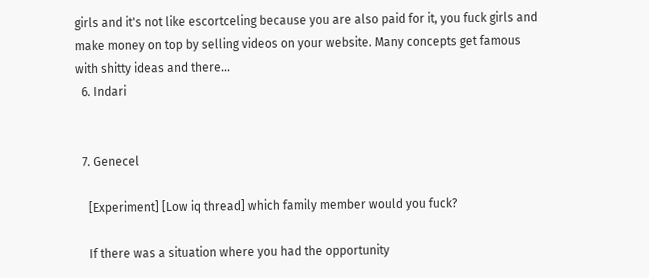girls and it's not like escortceling because you are also paid for it, you fuck girls and make money on top by selling videos on your website. Many concepts get famous with shitty ideas and there...
  6. Indari


  7. Genecel

    [Experiment] [Low iq thread] which family member would you fuck?

    If there was a situation where you had the opportunity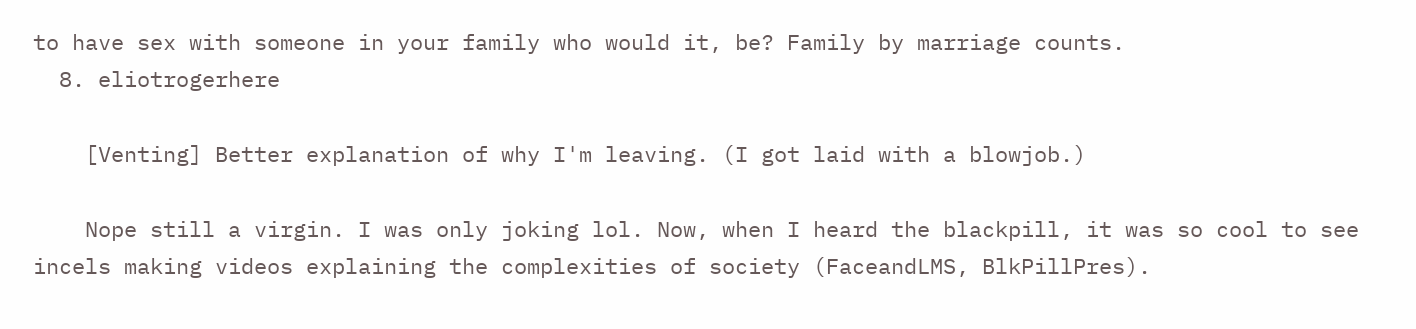to have sex with someone in your family who would it, be? Family by marriage counts.
  8. eliotrogerhere

    [Venting] Better explanation of why I'm leaving. (I got laid with a blowjob.)

    Nope still a virgin. I was only joking lol. Now, when I heard the blackpill, it was so cool to see incels making videos explaining the complexities of society (FaceandLMS, BlkPillPres).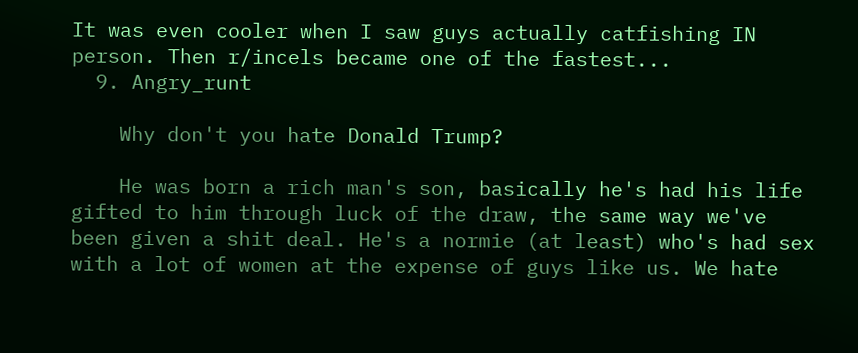It was even cooler when I saw guys actually catfishing IN person. Then r/incels became one of the fastest...
  9. Angry_runt

    Why don't you hate Donald Trump?

    He was born a rich man's son, basically he's had his life gifted to him through luck of the draw, the same way we've been given a shit deal. He's a normie (at least) who's had sex with a lot of women at the expense of guys like us. We hate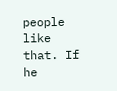people like that. If he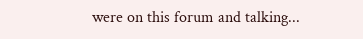were on this forum and talking...